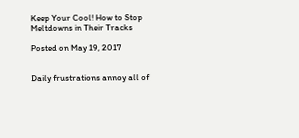Keep Your Cool! How to Stop Meltdowns in Their Tracks

Posted on May 19, 2017


Daily frustrations annoy all of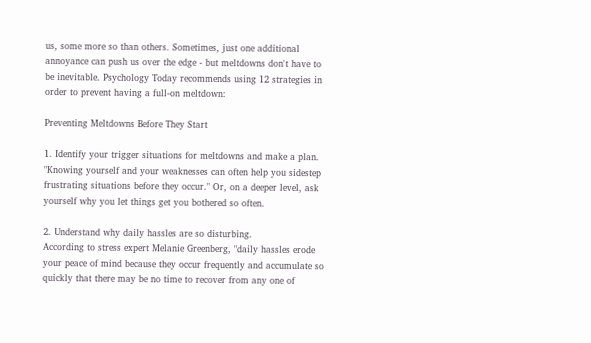us, some more so than others. Sometimes, just one additional annoyance can push us over the edge - but meltdowns don't have to be inevitable. Psychology Today recommends using 12 strategies in order to prevent having a full-on meltdown:

Preventing Meltdowns Before They Start

1. Identify your trigger situations for meltdowns and make a plan.
"Knowing yourself and your weaknesses can often help you sidestep frustrating situations before they occur." Or, on a deeper level, ask yourself why you let things get you bothered so often.

2. Understand why daily hassles are so disturbing.
According to stress expert Melanie Greenberg, "daily hassles erode your peace of mind because they occur frequently and accumulate so quickly that there may be no time to recover from any one of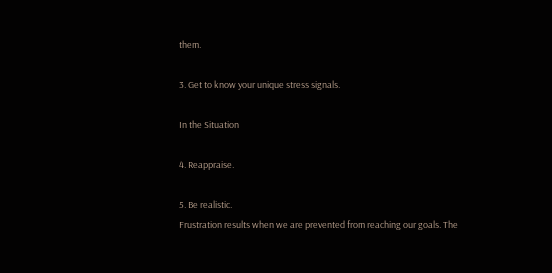them.

3. Get to know your unique stress signals.

In the Situation

4. Reappraise.

5. Be realistic.
Frustration results when we are prevented from reaching our goals. The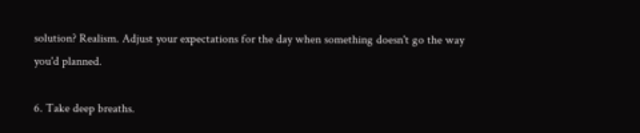solution? Realism. Adjust your expectations for the day when something doesn't go the way you'd planned.

6. Take deep breaths.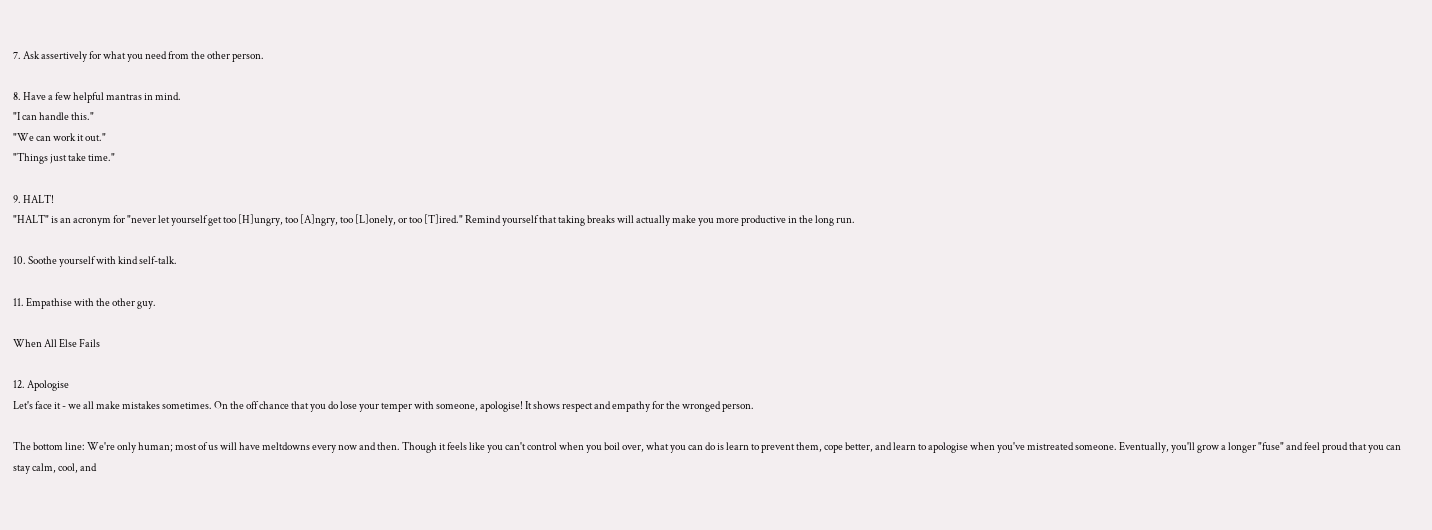7. Ask assertively for what you need from the other person.

8. Have a few helpful mantras in mind.
"I can handle this."
"We can work it out."
"Things just take time."

9. HALT!
"HALT" is an acronym for "never let yourself get too [H]ungry, too [A]ngry, too [L]onely, or too [T]ired." Remind yourself that taking breaks will actually make you more productive in the long run.

10. Soothe yourself with kind self-talk.

11. Empathise with the other guy.

When All Else Fails

12. Apologise
Let's face it - we all make mistakes sometimes. On the off chance that you do lose your temper with someone, apologise! It shows respect and empathy for the wronged person.

The bottom line: We're only human; most of us will have meltdowns every now and then. Though it feels like you can't control when you boil over, what you can do is learn to prevent them, cope better, and learn to apologise when you've mistreated someone. Eventually, you'll grow a longer "fuse" and feel proud that you can stay calm, cool, and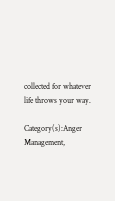collected for whatever life throws your way.

Category(s):Anger Management,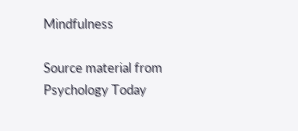Mindfulness

Source material from Psychology Today